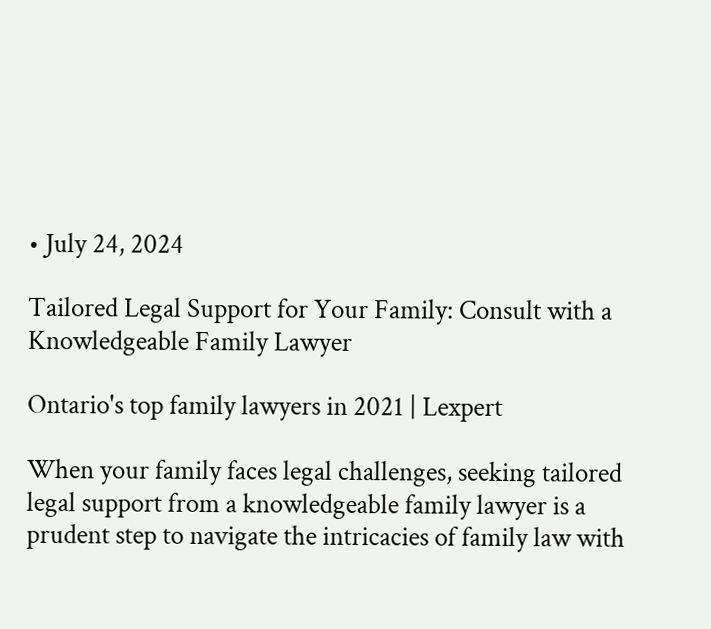• July 24, 2024

Tailored Legal Support for Your Family: Consult with a Knowledgeable Family Lawyer

Ontario's top family lawyers in 2021 | Lexpert

When your family faces legal challenges, seeking tailored legal support from a knowledgeable family lawyer is a prudent step to navigate the intricacies of family law with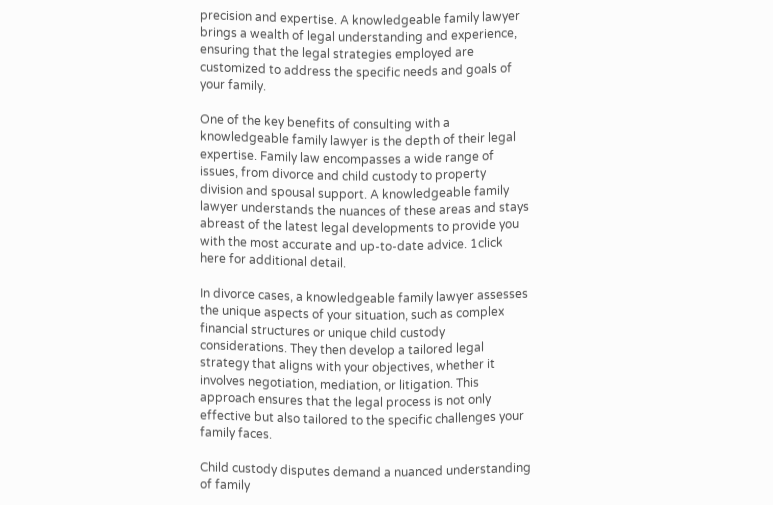precision and expertise. A knowledgeable family lawyer brings a wealth of legal understanding and experience, ensuring that the legal strategies employed are customized to address the specific needs and goals of your family.

One of the key benefits of consulting with a knowledgeable family lawyer is the depth of their legal expertise. Family law encompasses a wide range of issues, from divorce and child custody to property division and spousal support. A knowledgeable family lawyer understands the nuances of these areas and stays abreast of the latest legal developments to provide you with the most accurate and up-to-date advice. 1click here for additional detail.

In divorce cases, a knowledgeable family lawyer assesses the unique aspects of your situation, such as complex financial structures or unique child custody considerations. They then develop a tailored legal strategy that aligns with your objectives, whether it involves negotiation, mediation, or litigation. This approach ensures that the legal process is not only effective but also tailored to the specific challenges your family faces.

Child custody disputes demand a nuanced understanding of family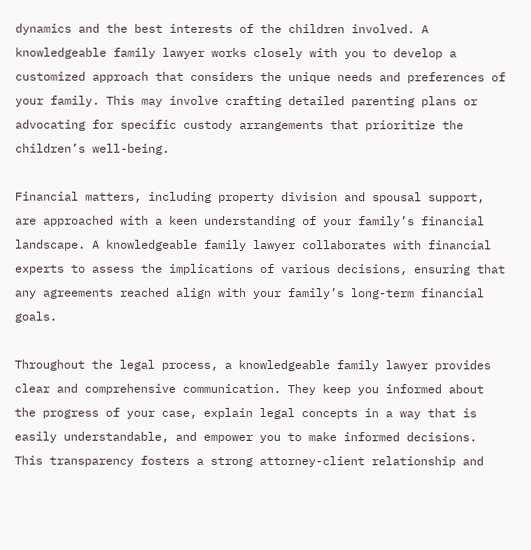dynamics and the best interests of the children involved. A knowledgeable family lawyer works closely with you to develop a customized approach that considers the unique needs and preferences of your family. This may involve crafting detailed parenting plans or advocating for specific custody arrangements that prioritize the children’s well-being.

Financial matters, including property division and spousal support, are approached with a keen understanding of your family’s financial landscape. A knowledgeable family lawyer collaborates with financial experts to assess the implications of various decisions, ensuring that any agreements reached align with your family’s long-term financial goals.

Throughout the legal process, a knowledgeable family lawyer provides clear and comprehensive communication. They keep you informed about the progress of your case, explain legal concepts in a way that is easily understandable, and empower you to make informed decisions. This transparency fosters a strong attorney-client relationship and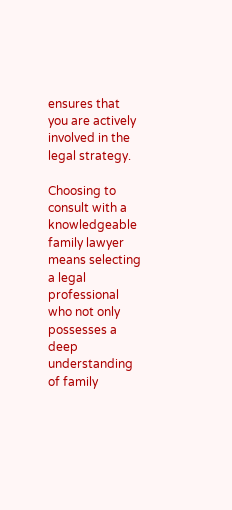ensures that you are actively involved in the legal strategy.

Choosing to consult with a knowledgeable family lawyer means selecting a legal professional who not only possesses a deep understanding of family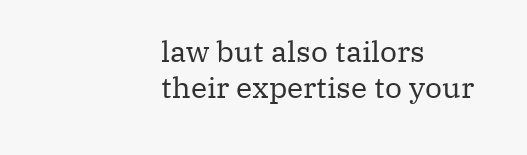law but also tailors their expertise to your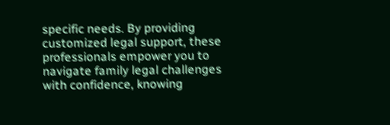specific needs. By providing customized legal support, these professionals empower you to navigate family legal challenges with confidence, knowing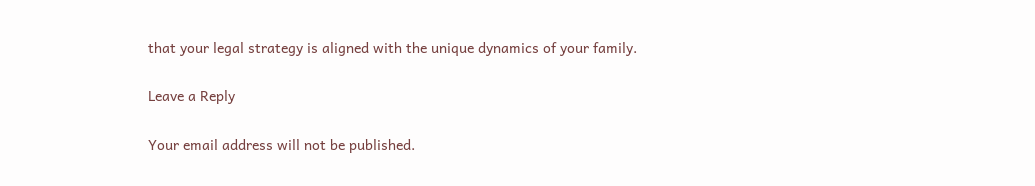that your legal strategy is aligned with the unique dynamics of your family.

Leave a Reply

Your email address will not be published.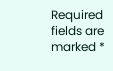Required fields are marked *